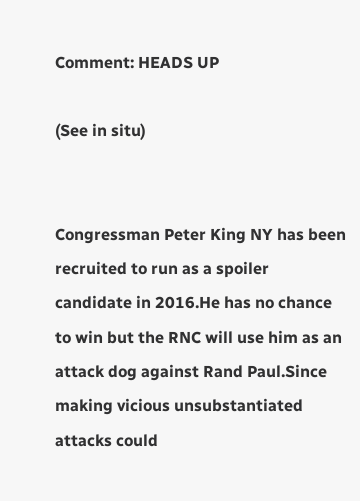Comment: HEADS UP

(See in situ)


Congressman Peter King NY has been recruited to run as a spoiler candidate in 2016.He has no chance to win but the RNC will use him as an attack dog against Rand Paul.Since making vicious unsubstantiated attacks could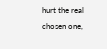hurt the real chosen one,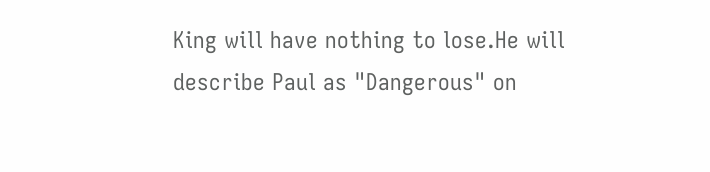King will have nothing to lose.He will describe Paul as "Dangerous" on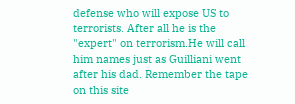defense who will expose US to terrorists. After all he is the "expert" on terrorism.He will call him names just as Guilliani went after his dad. Remember the tape on this site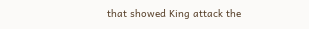that showed King attack the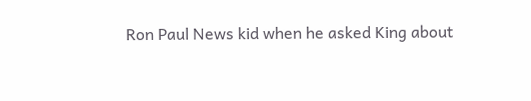Ron Paul News kid when he asked King about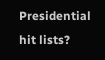Presidential hit lists?